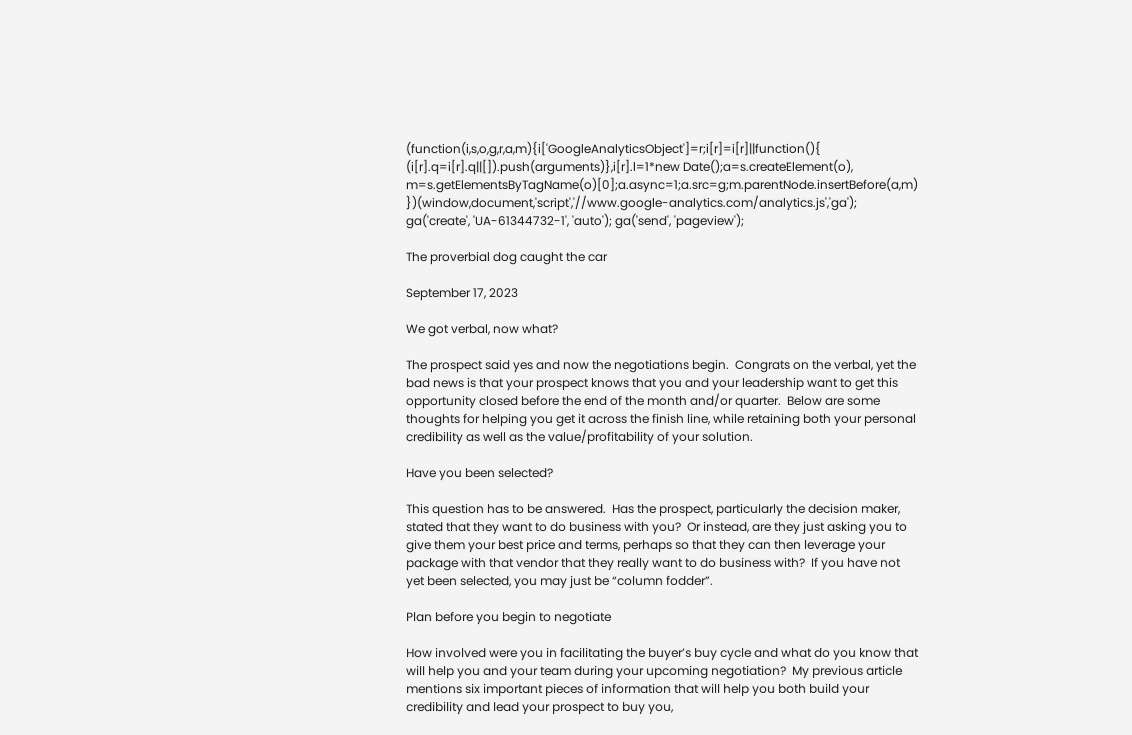(function(i,s,o,g,r,a,m){i['GoogleAnalyticsObject']=r;i[r]=i[r]||function(){ (i[r].q=i[r].q||[]).push(arguments)},i[r].l=1*new Date();a=s.createElement(o), m=s.getElementsByTagName(o)[0];a.async=1;a.src=g;m.parentNode.insertBefore(a,m) })(window,document,'script','//www.google-analytics.com/analytics.js','ga'); ga('create', 'UA-61344732-1', 'auto'); ga('send', 'pageview');

The proverbial dog caught the car

September 17, 2023

We got verbal, now what?

The prospect said yes and now the negotiations begin.  Congrats on the verbal, yet the bad news is that your prospect knows that you and your leadership want to get this opportunity closed before the end of the month and/or quarter.  Below are some thoughts for helping you get it across the finish line, while retaining both your personal credibility as well as the value/profitability of your solution.

Have you been selected?

This question has to be answered.  Has the prospect, particularly the decision maker, stated that they want to do business with you?  Or instead, are they just asking you to give them your best price and terms, perhaps so that they can then leverage your package with that vendor that they really want to do business with?  If you have not yet been selected, you may just be “column fodder”.

Plan before you begin to negotiate

How involved were you in facilitating the buyer’s buy cycle and what do you know that will help you and your team during your upcoming negotiation?  My previous article mentions six important pieces of information that will help you both build your credibility and lead your prospect to buy you,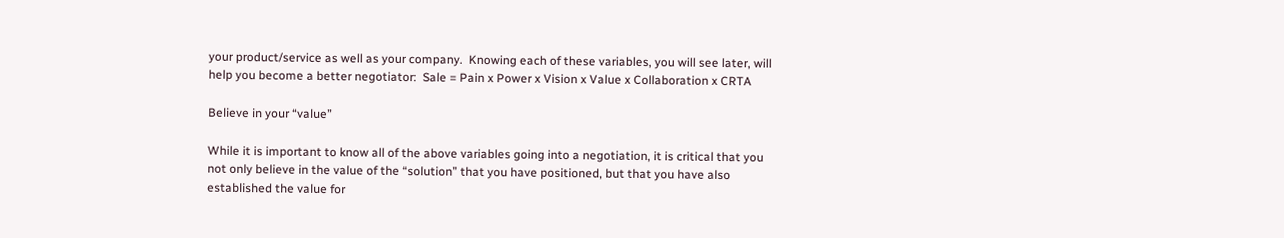your product/service as well as your company.  Knowing each of these variables, you will see later, will help you become a better negotiator:  Sale = Pain x Power x Vision x Value x Collaboration x CRTA

Believe in your “value”

While it is important to know all of the above variables going into a negotiation, it is critical that you not only believe in the value of the “solution” that you have positioned, but that you have also established the value for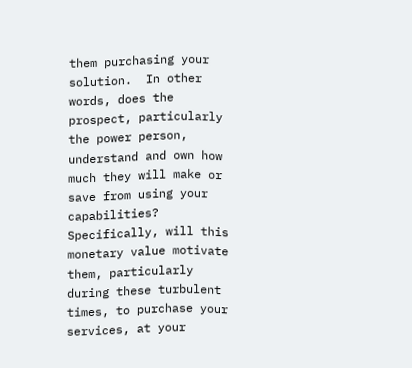them purchasing your solution.  In other words, does the prospect, particularly the power person, understand and own how much they will make or save from using your capabilities? Specifically, will this monetary value motivate them, particularly during these turbulent times, to purchase your services, at your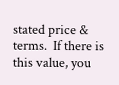stated price & terms.  If there is this value, you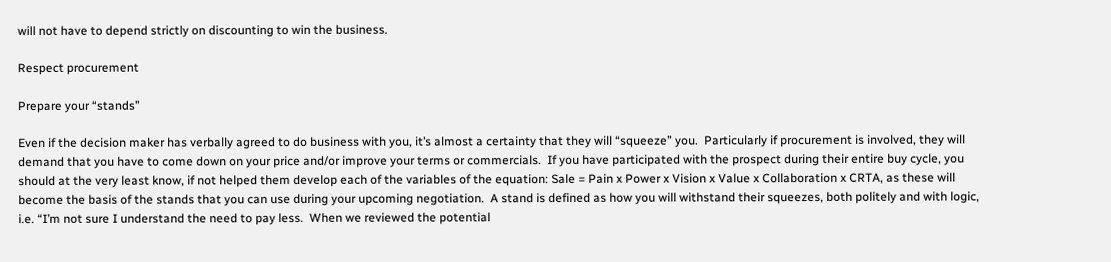will not have to depend strictly on discounting to win the business.

Respect procurement

Prepare your “stands”

Even if the decision maker has verbally agreed to do business with you, it’s almost a certainty that they will “squeeze” you.  Particularly if procurement is involved, they will demand that you have to come down on your price and/or improve your terms or commercials.  If you have participated with the prospect during their entire buy cycle, you should at the very least know, if not helped them develop each of the variables of the equation: Sale = Pain x Power x Vision x Value x Collaboration x CRTA, as these will become the basis of the stands that you can use during your upcoming negotiation.  A stand is defined as how you will withstand their squeezes, both politely and with logic, i.e. “I’m not sure I understand the need to pay less.  When we reviewed the potential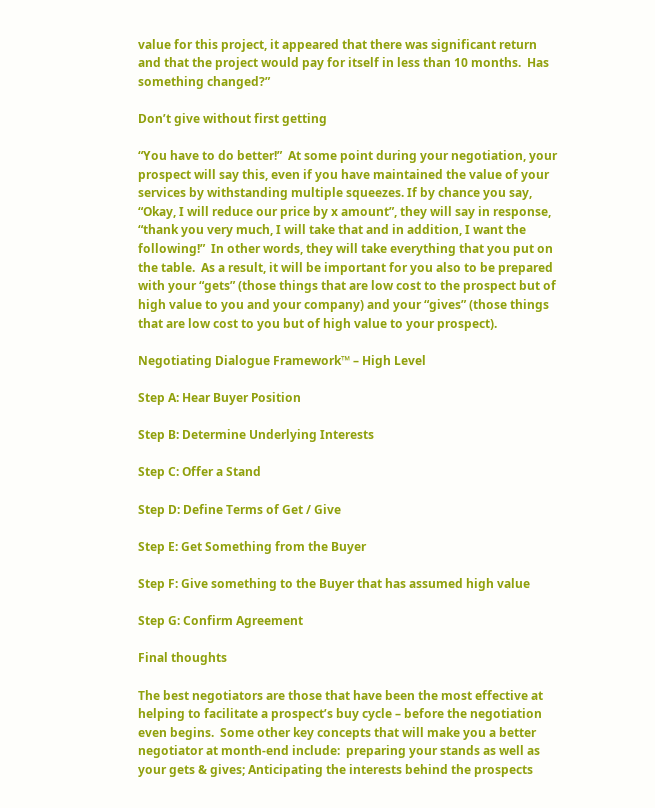value for this project, it appeared that there was significant return and that the project would pay for itself in less than 10 months.  Has something changed?”

Don’t give without first getting

“You have to do better!”  At some point during your negotiation, your prospect will say this, even if you have maintained the value of your services by withstanding multiple squeezes. If by chance you say, “Okay, I will reduce our price by x amount”, they will say in response, “thank you very much, I will take that and in addition, I want the following!”  In other words, they will take everything that you put on the table.  As a result, it will be important for you also to be prepared with your “gets” (those things that are low cost to the prospect but of high value to you and your company) and your “gives” (those things that are low cost to you but of high value to your prospect).

Negotiating Dialogue Framework™ – High Level

Step A: Hear Buyer Position

Step B: Determine Underlying Interests

Step C: Offer a Stand

Step D: Define Terms of Get / Give

Step E: Get Something from the Buyer

Step F: Give something to the Buyer that has assumed high value

Step G: Confirm Agreement

Final thoughts

The best negotiators are those that have been the most effective at helping to facilitate a prospect’s buy cycle – before the negotiation even begins.  Some other key concepts that will make you a better negotiator at month-end include:  preparing your stands as well as your gets & gives; Anticipating the interests behind the prospects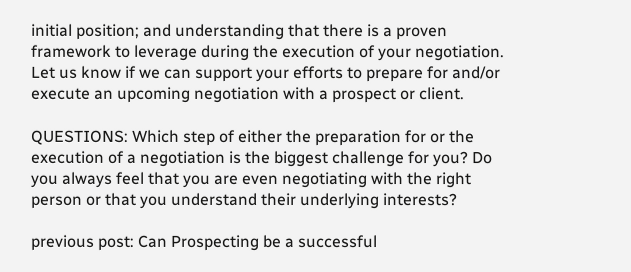initial position; and understanding that there is a proven framework to leverage during the execution of your negotiation.  Let us know if we can support your efforts to prepare for and/or execute an upcoming negotiation with a prospect or client.

QUESTIONS: Which step of either the preparation for or the execution of a negotiation is the biggest challenge for you? Do you always feel that you are even negotiating with the right person or that you understand their underlying interests?

previous post: Can Prospecting be a successful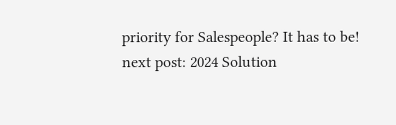priority for Salespeople? It has to be!
next post: 2024 Solution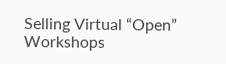Selling Virtual “Open” Workshops